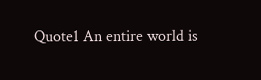Quote1 An entire world is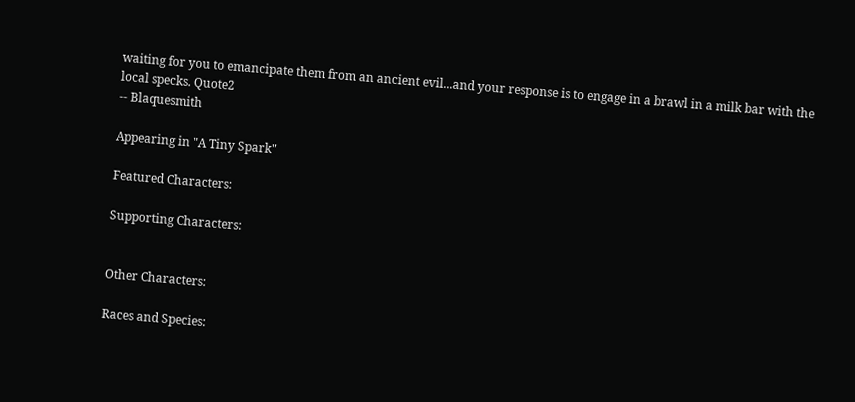waiting for you to emancipate them from an ancient evil...and your response is to engage in a brawl in a milk bar with the local specks. Quote2
-- Blaquesmith

Appearing in "A Tiny Spark"

Featured Characters:

Supporting Characters:


Other Characters:

Races and Species: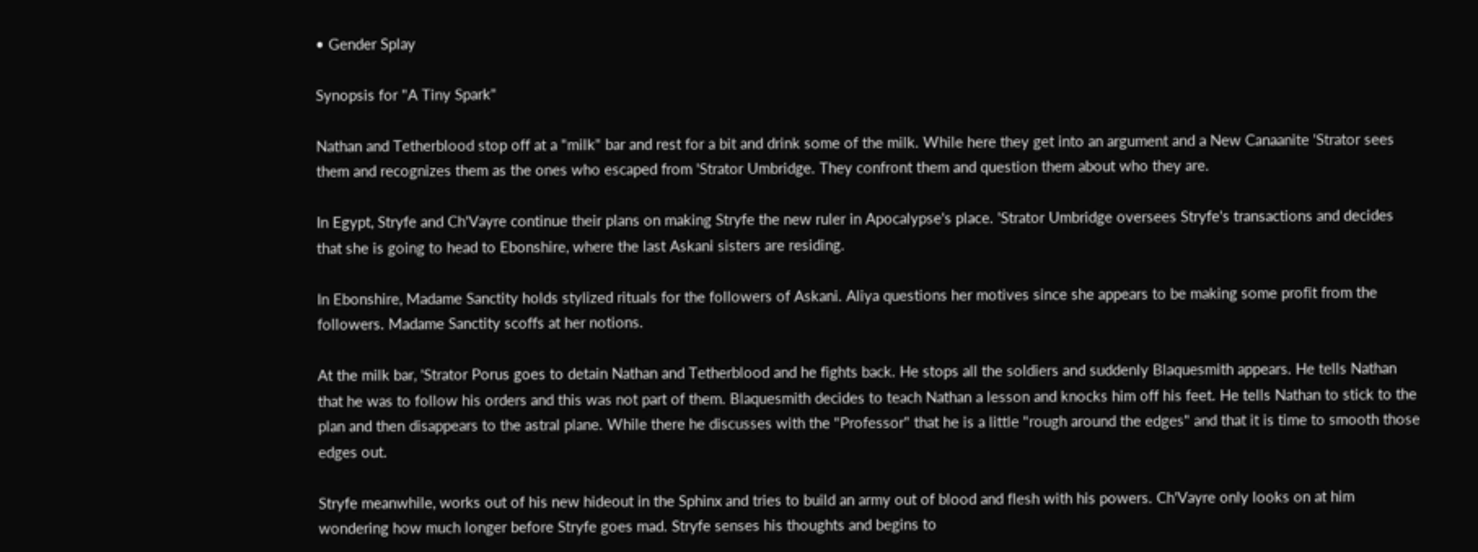• Gender Splay

Synopsis for "A Tiny Spark"

Nathan and Tetherblood stop off at a "milk" bar and rest for a bit and drink some of the milk. While here they get into an argument and a New Canaanite 'Strator sees them and recognizes them as the ones who escaped from 'Strator Umbridge. They confront them and question them about who they are.

In Egypt, Stryfe and Ch'Vayre continue their plans on making Stryfe the new ruler in Apocalypse's place. 'Strator Umbridge oversees Stryfe's transactions and decides that she is going to head to Ebonshire, where the last Askani sisters are residing.

In Ebonshire, Madame Sanctity holds stylized rituals for the followers of Askani. Aliya questions her motives since she appears to be making some profit from the followers. Madame Sanctity scoffs at her notions.

At the milk bar, 'Strator Porus goes to detain Nathan and Tetherblood and he fights back. He stops all the soldiers and suddenly Blaquesmith appears. He tells Nathan that he was to follow his orders and this was not part of them. Blaquesmith decides to teach Nathan a lesson and knocks him off his feet. He tells Nathan to stick to the plan and then disappears to the astral plane. While there he discusses with the "Professor" that he is a little "rough around the edges" and that it is time to smooth those edges out.

Stryfe meanwhile, works out of his new hideout in the Sphinx and tries to build an army out of blood and flesh with his powers. Ch'Vayre only looks on at him wondering how much longer before Stryfe goes mad. Stryfe senses his thoughts and begins to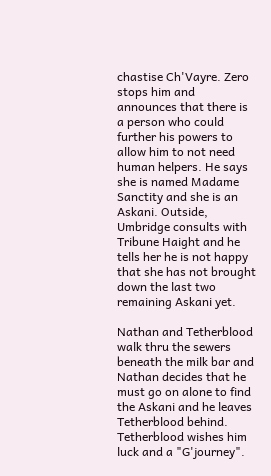chastise Ch'Vayre. Zero stops him and announces that there is a person who could further his powers to allow him to not need human helpers. He says she is named Madame Sanctity and she is an Askani. Outside, Umbridge consults with Tribune Haight and he tells her he is not happy that she has not brought down the last two remaining Askani yet.

Nathan and Tetherblood walk thru the sewers beneath the milk bar and Nathan decides that he must go on alone to find the Askani and he leaves Tetherblood behind. Tetherblood wishes him luck and a "G'journey".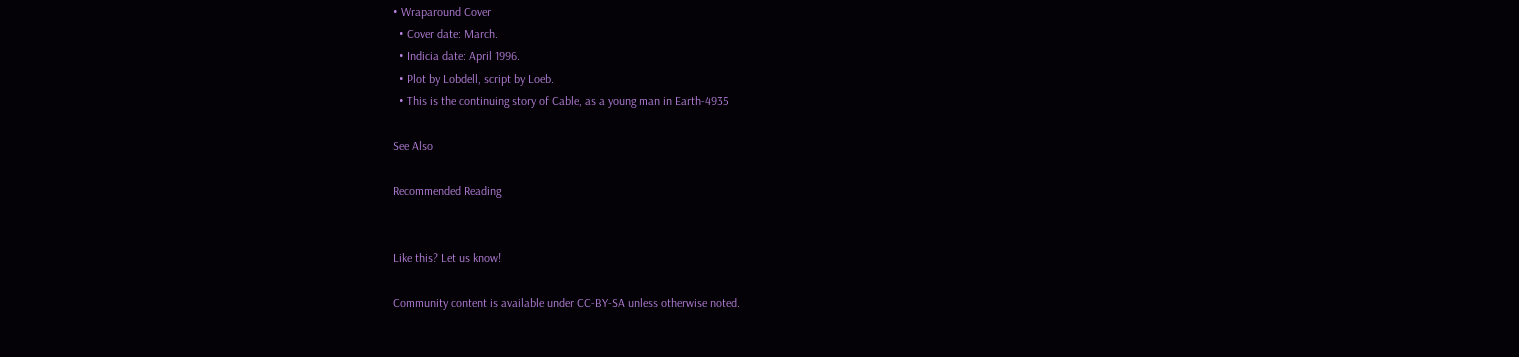• Wraparound Cover
  • Cover date: March.
  • Indicia date: April 1996.
  • Plot by Lobdell, script by Loeb.
  • This is the continuing story of Cable, as a young man in Earth-4935

See Also

Recommended Reading


Like this? Let us know!

Community content is available under CC-BY-SA unless otherwise noted.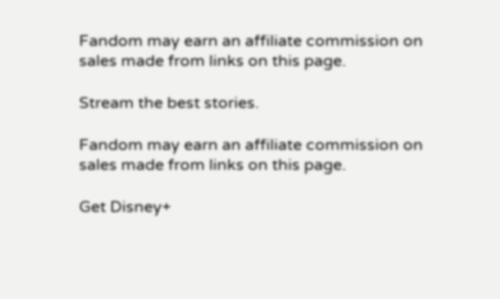Fandom may earn an affiliate commission on sales made from links on this page.

Stream the best stories.

Fandom may earn an affiliate commission on sales made from links on this page.

Get Disney+